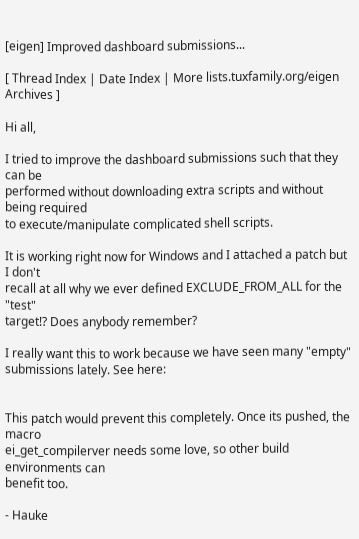[eigen] Improved dashboard submissions...

[ Thread Index | Date Index | More lists.tuxfamily.org/eigen Archives ]

Hi all,

I tried to improve the dashboard submissions such that they can be
performed without downloading extra scripts and without being required
to execute/manipulate complicated shell scripts.

It is working right now for Windows and I attached a patch but I don't
recall at all why we ever defined EXCLUDE_FROM_ALL for the "test"
target!? Does anybody remember?

I really want this to work because we have seen many "empty"
submissions lately. See here:


This patch would prevent this completely. Once its pushed, the macro
ei_get_compilerver needs some love, so other build environments can
benefit too.

- Hauke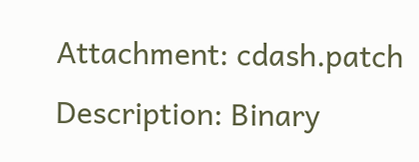Attachment: cdash.patch
Description: Binary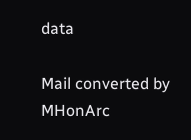data

Mail converted by MHonArc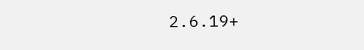2.6.19+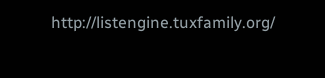http://listengine.tuxfamily.org/